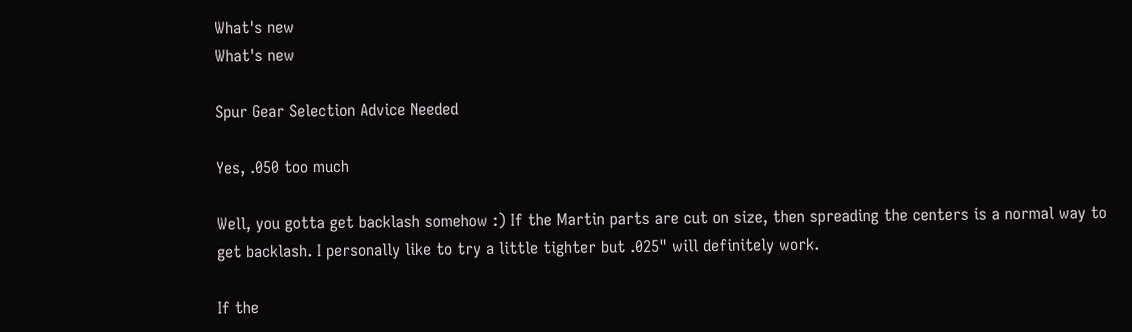What's new
What's new

Spur Gear Selection Advice Needed

Yes, .050 too much

Well, you gotta get backlash somehow :) If the Martin parts are cut on size, then spreading the centers is a normal way to get backlash. I personally like to try a little tighter but .025" will definitely work.

If the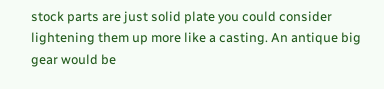stock parts are just solid plate you could consider lightening them up more like a casting. An antique big gear would be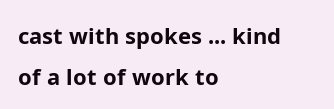cast with spokes ... kind of a lot of work to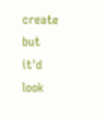create but it'd look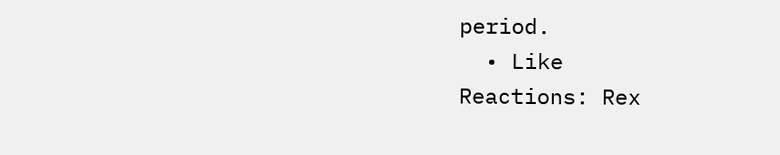period.
  • Like
Reactions: Rex